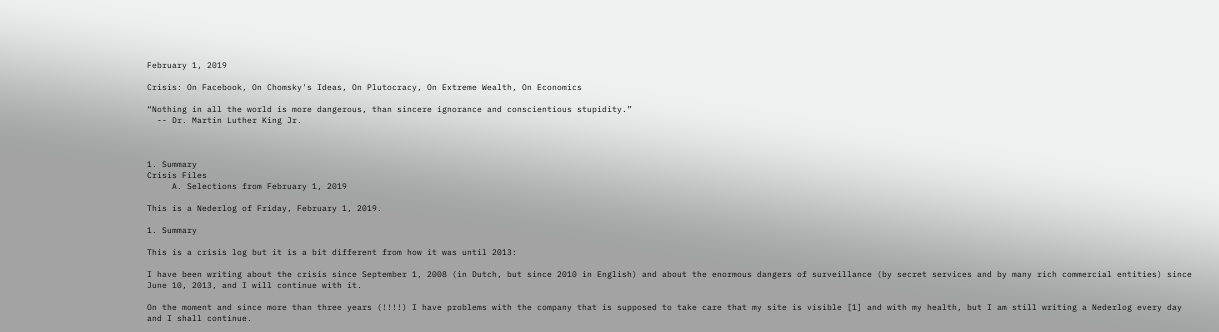February 1, 2019

Crisis: On Facebook, On Chomsky's Ideas, On Plutocracy, On Extreme Wealth, On Economics

“Nothing in all the world is more dangerous, than sincere ignorance and conscientious stupidity.”
  -- Dr. Martin Luther King Jr.



1. Summary
Crisis Files
     A. Selections from February 1, 2019

This is a Nederlog of Friday, February 1, 2019.

1. Summary

This is a crisis log but it is a bit different from how it was until 2013:

I have been writing about the crisis since September 1, 2008 (in Dutch, but since 2010 in English) and about the enormous dangers of surveillance (by secret services and by many rich commercial entities) since June 10, 2013, and I will continue with it.

On the moment and since more than three years (!!!!) I have problems with the company that is supposed to take care that my site is visible [1] and with my health, but I am still writing a Nederlog every day and I shall continue.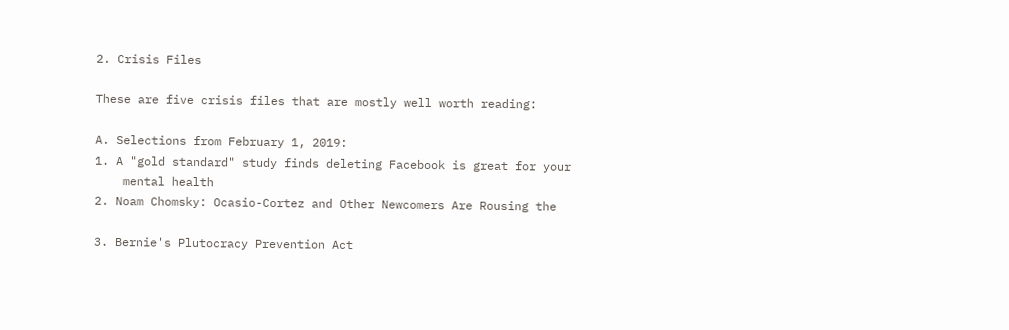2. Crisis Files

These are five crisis files that are mostly well worth reading:

A. Selections from February 1, 2019:
1. A "gold standard" study finds deleting Facebook is great for your
    mental health
2. Noam Chomsky: Ocasio-Cortez and Other Newcomers Are Rousing the

3. Bernie's Plutocracy Prevention Act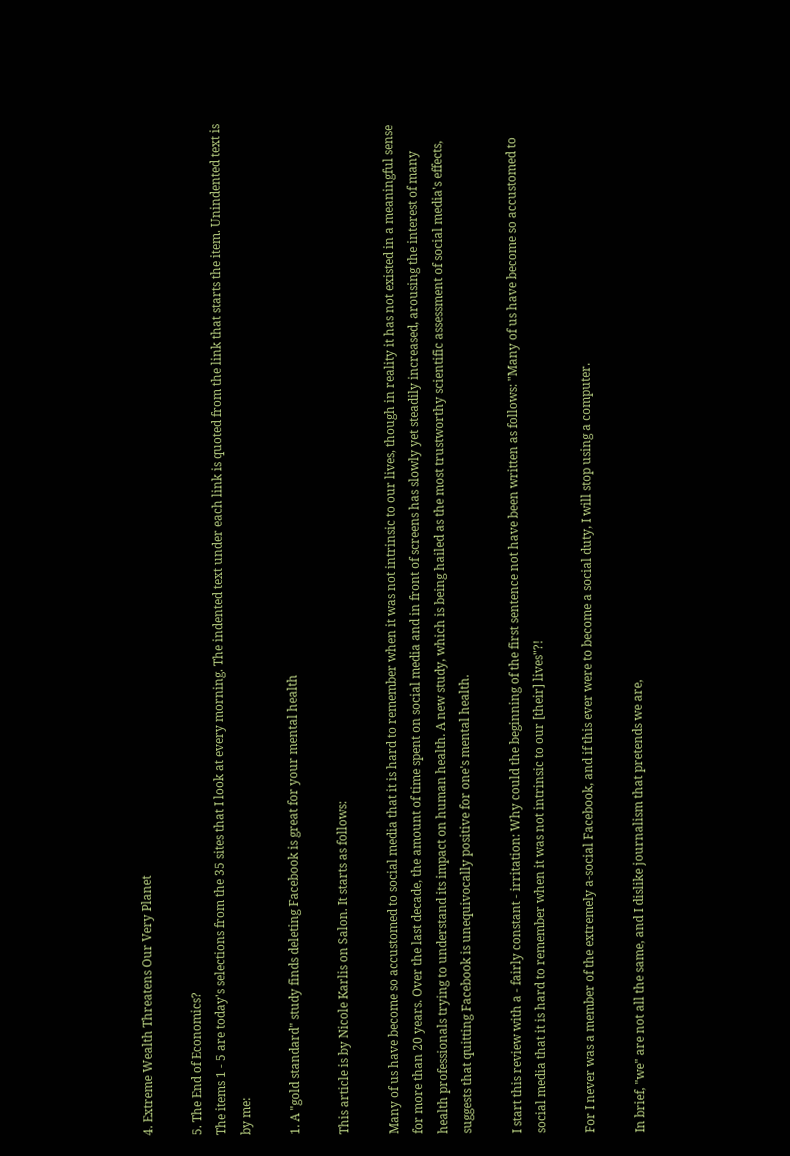4. Extreme Wealth Threatens Our Very Planet

5. The End of Economics?
The items 1 - 5 are today's selections from the 35 sites that I look at every morning. The indented text under each link is quoted from the link that starts the item. Unindented text is by me:

1. A "gold standard" study finds deleting Facebook is great for your mental health

This article is by Nicole Karlis on Salon. It starts as follows:

Many of us have become so accustomed to social media that it is hard to remember when it was not intrinsic to our lives, though in reality it has not existed in a meaningful sense for more than 20 years. Over the last decade, the amount of time spent on social media and in front of screens has slowly yet steadily increased, arousing the interest of many health professionals trying to understand its impact on human health. A new study, which is being hailed as the most trustworthy scientific assessment of social media's effects, suggests that quitting Facebook is unequivocally positive for one's mental health.

I start this review with a - fairly constant - irritation: Why could the beginning of the first sentence not have been written as follows: "Many of us have become so accustomed to social media that it is hard to remember when it was not intrinsic to our [their] lives"?!

For I never was a member of the extremely a-social Facebook, and if this ever were to become a social duty, I will stop using a computer.

In brief, "we" are not all the same, and I dislike journalism that pretends we are,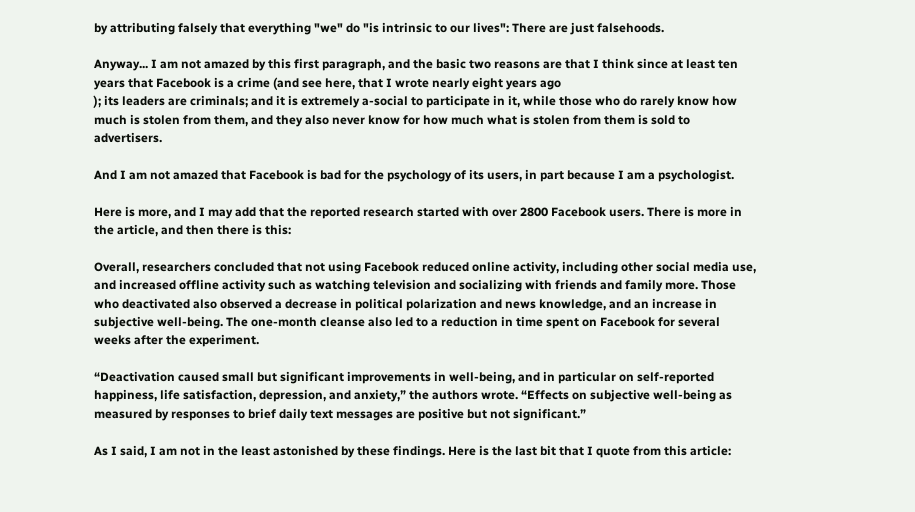by attributing falsely that everything "we" do "is intrinsic to our lives": There are just falsehoods.

Anyway... I am not amazed by this first paragraph, and the basic two reasons are that I think since at least ten years that Facebook is a crime (and see here, that I wrote nearly eight years ago
); its leaders are criminals; and it is extremely a-social to participate in it, while those who do rarely know how much is stolen from them, and they also never know for how much what is stolen from them is sold to advertisers.

And I am not amazed that Facebook is bad for the psychology of its users, in part because I am a psychologist.

Here is more, and I may add that the reported research started with over 2800 Facebook users. There is more in the article, and then there is this:

Overall, researchers concluded that not using Facebook reduced online activity, including other social media use, and increased offline activity such as watching television and socializing with friends and family more. Those who deactivated also observed a decrease in political polarization and news knowledge, and an increase in subjective well-being. The one-month cleanse also led to a reduction in time spent on Facebook for several weeks after the experiment.

“Deactivation caused small but significant improvements in well-being, and in particular on self-reported happiness, life satisfaction, depression, and anxiety,” the authors wrote. “Effects on subjective well-being as measured by responses to brief daily text messages are positive but not significant.”

As I said, I am not in the least astonished by these findings. Here is the last bit that I quote from this article: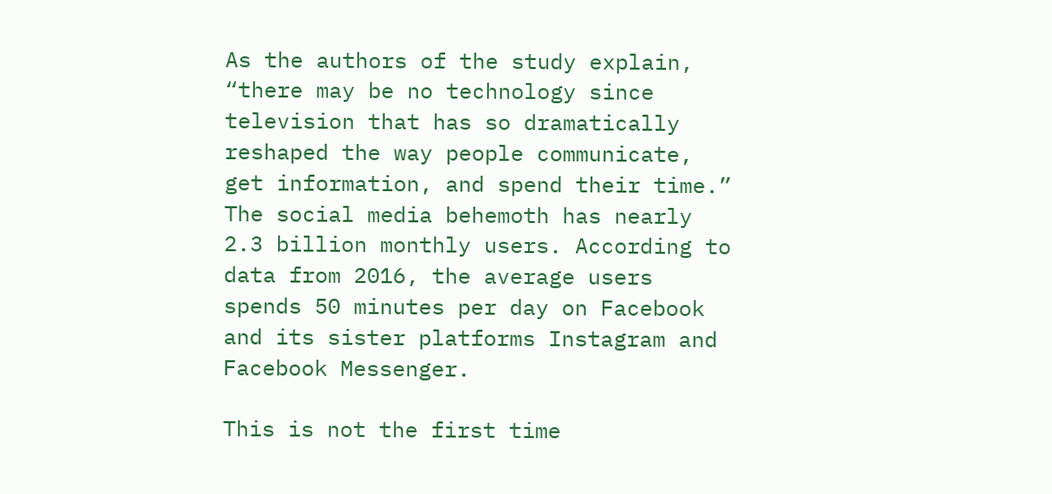As the authors of the study explain, “there may be no technology since television that has so dramatically reshaped the way people communicate, get information, and spend their time.” The social media behemoth has nearly 2.3 billion monthly users. According to data from 2016, the average users spends 50 minutes per day on Facebook and its sister platforms Instagram and Facebook Messenger.

This is not the first time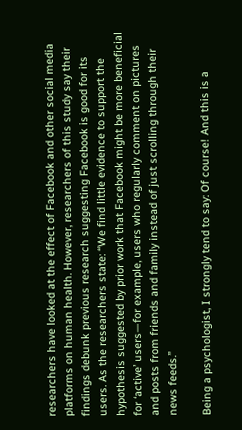researchers have looked at the effect of Facebook and other social media platforms on human health. However, researchers of this study say their findings debunk previous research suggesting Facebook is good for its users. As the researchers state: “We find little evidence to support the hypothesis suggested by prior work that Facebook might be more beneficial for ‘active’ users—for example, users who regularly comment on pictures and posts from friends and family instead of just scrolling through their news feeds.”

Being a psychologist, I strongly tend to say: Of course! And this is a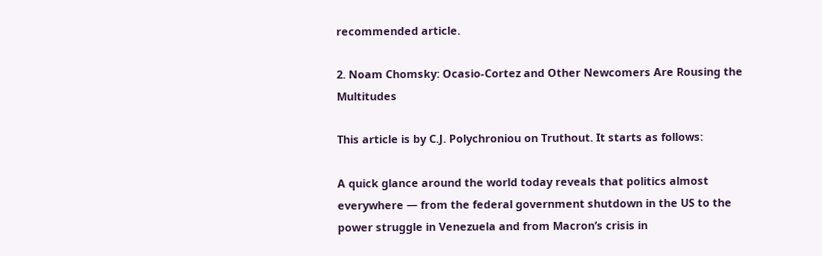recommended article.

2. Noam Chomsky: Ocasio-Cortez and Other Newcomers Are Rousing the Multitudes

This article is by C.J. Polychroniou on Truthout. It starts as follows:

A quick glance around the world today reveals that politics almost everywhere — from the federal government shutdown in the US to the power struggle in Venezuela and from Macron’s crisis in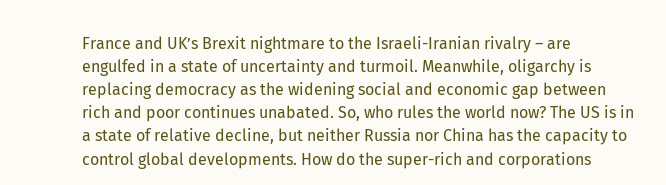France and UK’s Brexit nightmare to the Israeli-Iranian rivalry – are engulfed in a state of uncertainty and turmoil. Meanwhile, oligarchy is replacing democracy as the widening social and economic gap between rich and poor continues unabated. So, who rules the world now? The US is in a state of relative decline, but neither Russia nor China has the capacity to control global developments. How do the super-rich and corporations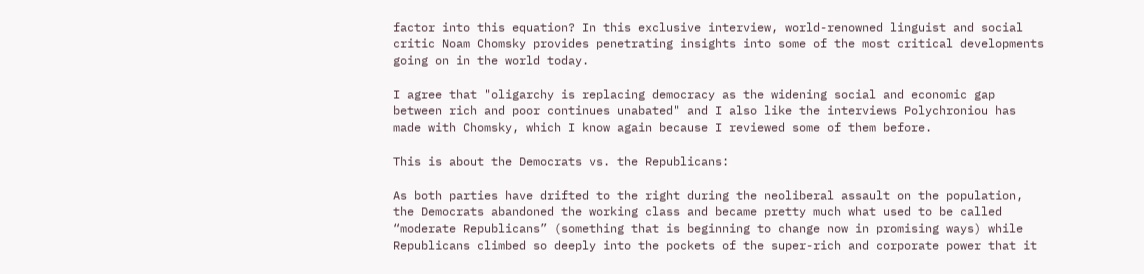factor into this equation? In this exclusive interview, world-renowned linguist and social critic Noam Chomsky provides penetrating insights into some of the most critical developments going on in the world today.

I agree that "oligarchy is replacing democracy as the widening social and economic gap between rich and poor continues unabated" and I also like the interviews Polychroniou has made with Chomsky, which I know again because I reviewed some of them before.

This is about the Democrats vs. the Republicans:

As both parties have drifted to the right during the neoliberal assault on the population, the Democrats abandoned the working class and became pretty much what used to be called “moderate Republicans” (something that is beginning to change now in promising ways) while Republicans climbed so deeply into the pockets of the super-rich and corporate power that it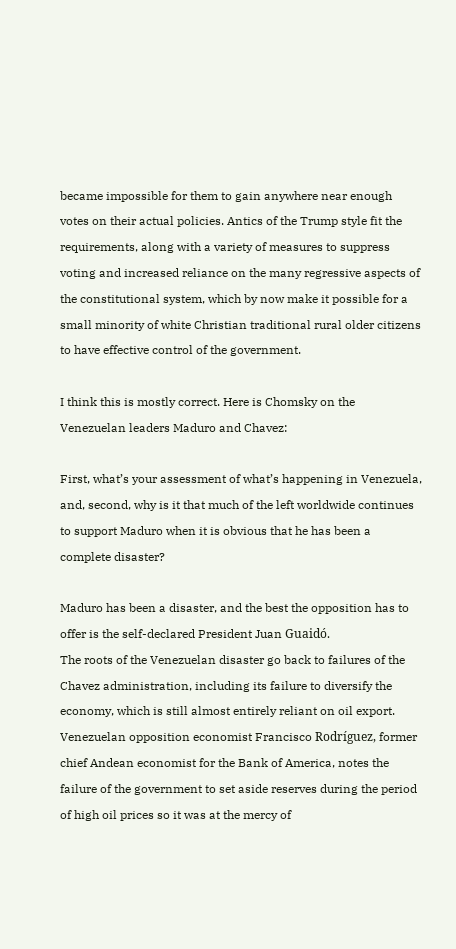became impossible for them to gain anywhere near enough votes on their actual policies. Antics of the Trump style fit the requirements, along with a variety of measures to suppress voting and increased reliance on the many regressive aspects of the constitutional system, which by now make it possible for a small minority of white Christian traditional rural older citizens to have effective control of the government.

I think this is mostly correct. Here is Chomsky on the Venezuelan leaders Maduro and Chavez:

First, what’s your assessment of what’s happening in Venezuela, and, second, why is it that much of the left worldwide continues to support Maduro when it is obvious that he has been a complete disaster?

Maduro has been a disaster, and the best the opposition has to offer is the self-declared President Juan Guaidó.
The roots of the Venezuelan disaster go back to failures of the Chavez administration, including its failure to diversify the economy, which is still almost entirely reliant on oil export. Venezuelan opposition economist Francisco Rodríguez, former chief Andean economist for the Bank of America, notes the failure of the government to set aside reserves during the period of high oil prices so it was at the mercy of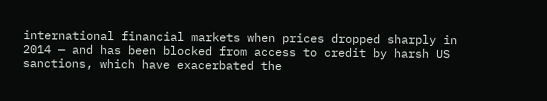international financial markets when prices dropped sharply in 2014 — and has been blocked from access to credit by harsh US sanctions, which have exacerbated the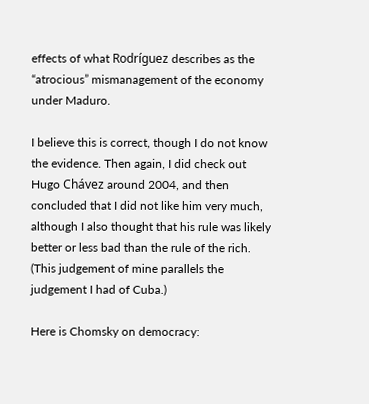effects of what Rodríguez describes as the “atrocious” mismanagement of the economy under Maduro.

I believe this is correct, though I do not know the evidence. Then again, I did check out Hugo Chávez around 2004, and then concluded that I did not like him very much, although I also thought that his rule was likely better or less bad than the rule of the rich. (This judgement of mine parallels the judgement I had of Cuba.)

Here is Chomsky on democracy: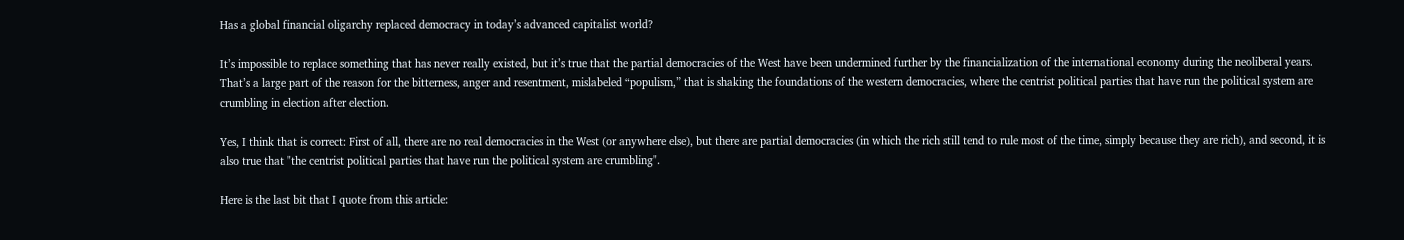Has a global financial oligarchy replaced democracy in today’s advanced capitalist world?

It’s impossible to replace something that has never really existed, but it’s true that the partial democracies of the West have been undermined further by the financialization of the international economy during the neoliberal years. That’s a large part of the reason for the bitterness, anger and resentment, mislabeled “populism,” that is shaking the foundations of the western democracies, where the centrist political parties that have run the political system are crumbling in election after election.

Yes, I think that is correct: First of all, there are no real democracies in the West (or anywhere else), but there are partial democracies (in which the rich still tend to rule most of the time, simply because they are rich), and second, it is also true that "the centrist political parties that have run the political system are crumbling".

Here is the last bit that I quote from this article: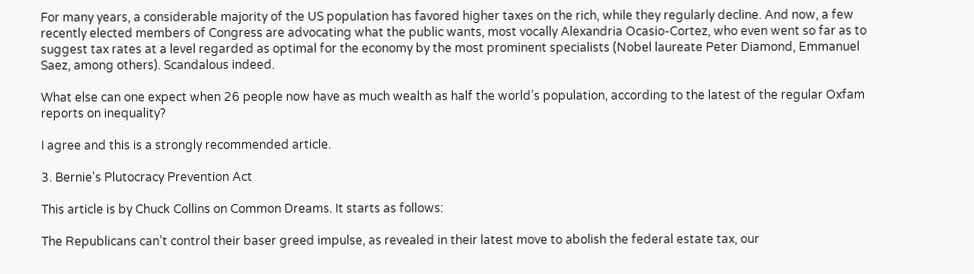For many years, a considerable majority of the US population has favored higher taxes on the rich, while they regularly decline. And now, a few recently elected members of Congress are advocating what the public wants, most vocally Alexandria Ocasio-Cortez, who even went so far as to suggest tax rates at a level regarded as optimal for the economy by the most prominent specialists (Nobel laureate Peter Diamond, Emmanuel Saez, among others). Scandalous indeed.

What else can one expect when 26 people now have as much wealth as half the world’s population, according to the latest of the regular Oxfam reports on inequality?

I agree and this is a strongly recommended article.

3. Bernie's Plutocracy Prevention Act

This article is by Chuck Collins on Common Dreams. It starts as follows:

The Republicans can’t control their baser greed impulse, as revealed in their latest move to abolish the federal estate tax, our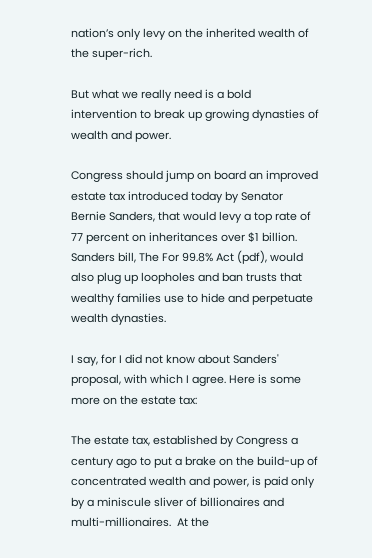nation’s only levy on the inherited wealth of the super-rich.

But what we really need is a bold intervention to break up growing dynasties of wealth and power.

Congress should jump on board an improved estate tax introduced today by Senator Bernie Sanders, that would levy a top rate of 77 percent on inheritances over $1 billion.  Sanders bill, The For 99.8% Act (pdf), would also plug up loopholes and ban trusts that wealthy families use to hide and perpetuate wealth dynasties.

I say, for I did not know about Sanders' proposal, with which I agree. Here is some more on the estate tax:

The estate tax, established by Congress a century ago to put a brake on the build-up of concentrated wealth and power, is paid only by a miniscule sliver of billionaires and multi-millionaires.  At the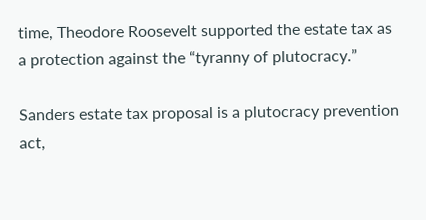time, Theodore Roosevelt supported the estate tax as a protection against the “tyranny of plutocracy.”

Sanders estate tax proposal is a plutocracy prevention act,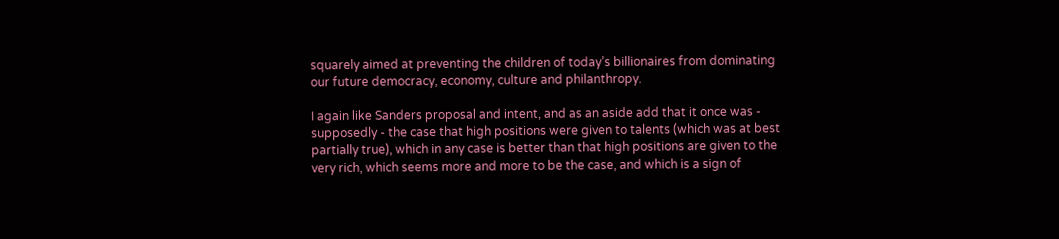squarely aimed at preventing the children of today’s billionaires from dominating our future democracy, economy, culture and philanthropy.

I again like Sanders proposal and intent, and as an aside add that it once was - supposedly - the case that high positions were given to talents (which was at best partially true), which in any case is better than that high positions are given to the very rich, which seems more and more to be the case, and which is a sign of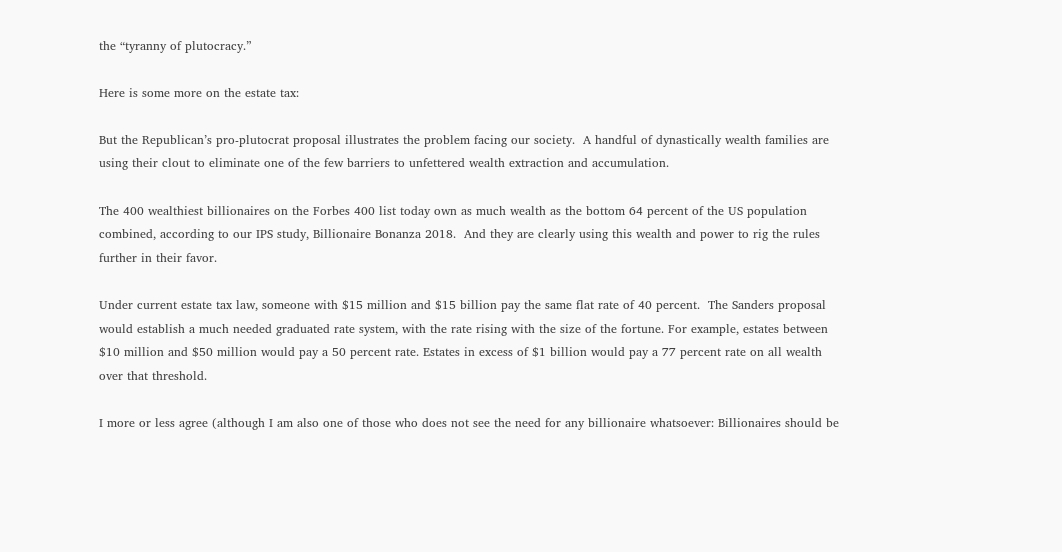the “tyranny of plutocracy.”

Here is some more on the estate tax:

But the Republican’s pro-plutocrat proposal illustrates the problem facing our society.  A handful of dynastically wealth families are using their clout to eliminate one of the few barriers to unfettered wealth extraction and accumulation.

The 400 wealthiest billionaires on the Forbes 400 list today own as much wealth as the bottom 64 percent of the US population combined, according to our IPS study, Billionaire Bonanza 2018.  And they are clearly using this wealth and power to rig the rules further in their favor.

Under current estate tax law, someone with $15 million and $15 billion pay the same flat rate of 40 percent.  The Sanders proposal would establish a much needed graduated rate system, with the rate rising with the size of the fortune. For example, estates between $10 million and $50 million would pay a 50 percent rate. Estates in excess of $1 billion would pay a 77 percent rate on all wealth over that threshold.

I more or less agree (although I am also one of those who does not see the need for any billionaire whatsoever: Billionaires should be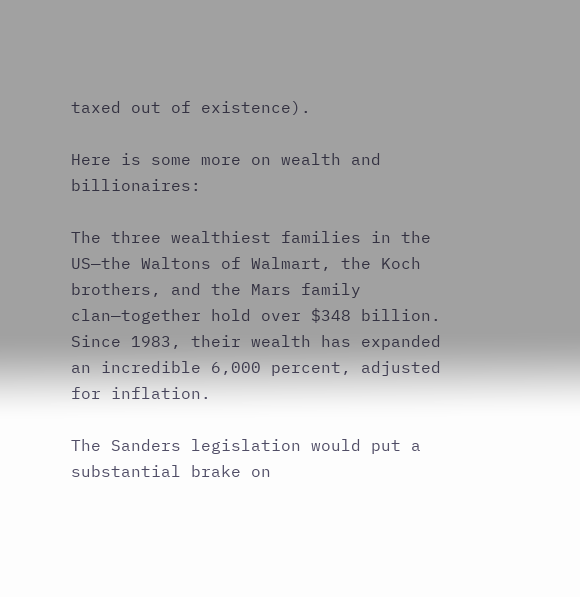taxed out of existence).

Here is some more on wealth and billionaires:

The three wealthiest families in the US—the Waltons of Walmart, the Koch brothers, and the Mars family clan—together hold over $348 billion.  Since 1983, their wealth has expanded an incredible 6,000 percent, adjusted for inflation.

The Sanders legislation would put a substantial brake on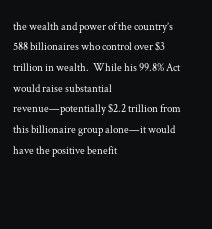the wealth and power of the country’s 588 billionaires who control over $3 trillion in wealth.  While his 99.8% Act would raise substantial revenue—potentially $2.2 trillion from this billionaire group alone—it would have the positive benefit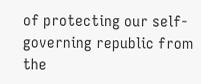of protecting our self-governing republic from the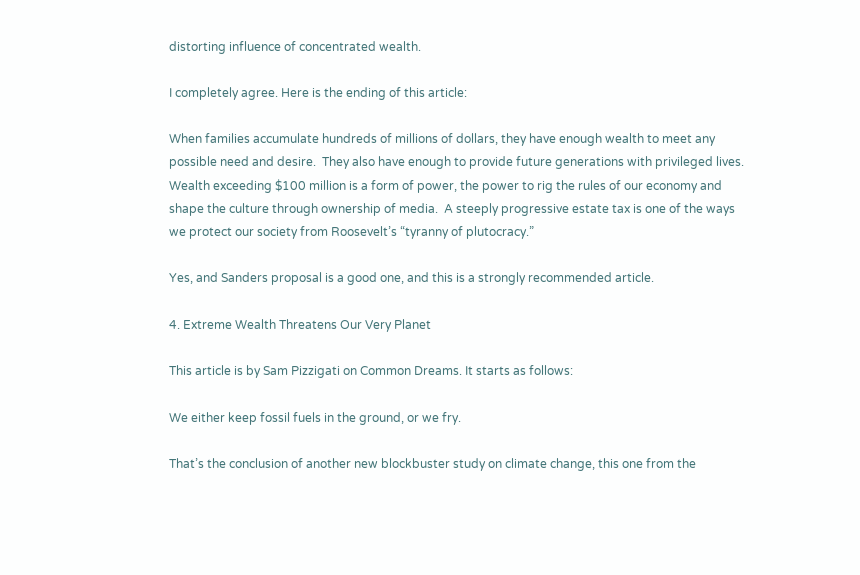distorting influence of concentrated wealth.

I completely agree. Here is the ending of this article:

When families accumulate hundreds of millions of dollars, they have enough wealth to meet any possible need and desire.  They also have enough to provide future generations with privileged lives. Wealth exceeding $100 million is a form of power, the power to rig the rules of our economy and shape the culture through ownership of media.  A steeply progressive estate tax is one of the ways we protect our society from Roosevelt’s “tyranny of plutocracy.”

Yes, and Sanders proposal is a good one, and this is a strongly recommended article.

4. Extreme Wealth Threatens Our Very Planet

This article is by Sam Pizzigati on Common Dreams. It starts as follows:

We either keep fossil fuels in the ground, or we fry.

That’s the conclusion of another new blockbuster study on climate change, this one from the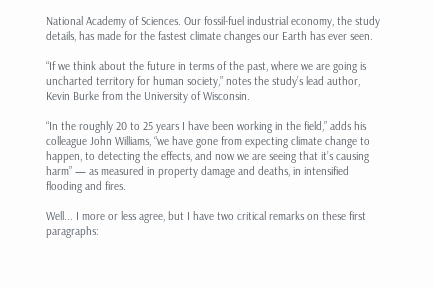National Academy of Sciences. Our fossil-fuel industrial economy, the study details, has made for the fastest climate changes our Earth has ever seen.

“If we think about the future in terms of the past, where we are going is uncharted territory for human society,” notes the study’s lead author, Kevin Burke from the University of Wisconsin.

“In the roughly 20 to 25 years I have been working in the field,” adds his colleague John Williams, “we have gone from expecting climate change to happen, to detecting the effects, and now we are seeing that it’s causing harm” — as measured in property damage and deaths, in intensified flooding and fires.

Well... I more or less agree, but I have two critical remarks on these first paragraphs: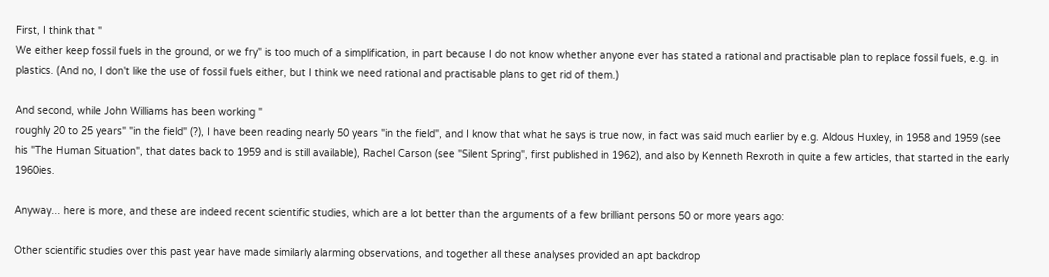First, I think that "
We either keep fossil fuels in the ground, or we fry" is too much of a simplification, in part because I do not know whether anyone ever has stated a rational and practisable plan to replace fossil fuels, e.g. in plastics. (And no, I don't like the use of fossil fuels either, but I think we need rational and practisable plans to get rid of them.)

And second, while John Williams has been working "
roughly 20 to 25 years" "in the field" (?), I have been reading nearly 50 years "in the field", and I know that what he says is true now, in fact was said much earlier by e.g. Aldous Huxley, in 1958 and 1959 (see his "The Human Situation", that dates back to 1959 and is still available), Rachel Carson (see "Silent Spring", first published in 1962), and also by Kenneth Rexroth in quite a few articles, that started in the early 1960ies.

Anyway... here is more, and these are indeed recent scientific studies, which are a lot better than the arguments of a few brilliant persons 50 or more years ago:

Other scientific studies over this past year have made similarly alarming observations, and together all these analyses provided an apt backdrop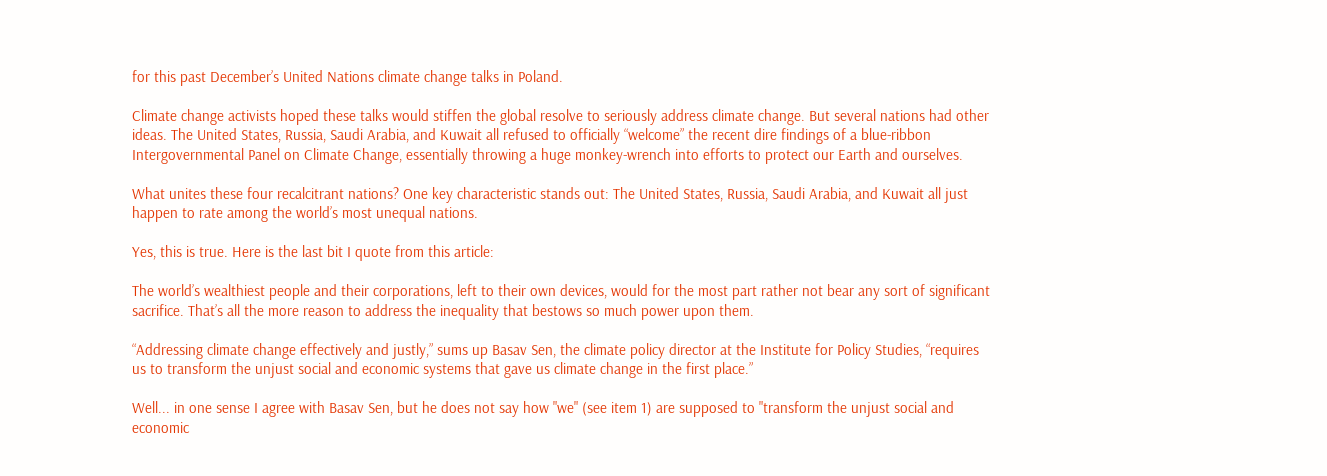for this past December’s United Nations climate change talks in Poland.

Climate change activists hoped these talks would stiffen the global resolve to seriously address climate change. But several nations had other ideas. The United States, Russia, Saudi Arabia, and Kuwait all refused to officially “welcome” the recent dire findings of a blue-ribbon Intergovernmental Panel on Climate Change, essentially throwing a huge monkey-wrench into efforts to protect our Earth and ourselves.

What unites these four recalcitrant nations? One key characteristic stands out: The United States, Russia, Saudi Arabia, and Kuwait all just happen to rate among the world’s most unequal nations.

Yes, this is true. Here is the last bit I quote from this article:

The world’s wealthiest people and their corporations, left to their own devices, would for the most part rather not bear any sort of significant sacrifice. That’s all the more reason to address the inequality that bestows so much power upon them.

“Addressing climate change effectively and justly,” sums up Basav Sen, the climate policy director at the Institute for Policy Studies, “requires us to transform the unjust social and economic systems that gave us climate change in the first place.”

Well... in one sense I agree with Basav Sen, but he does not say how "we" (see item 1) are supposed to "transform the unjust social and economic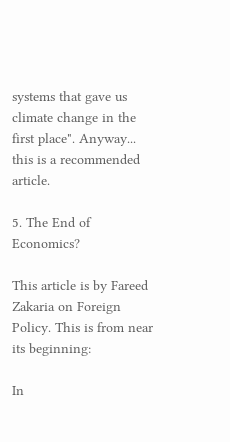systems that gave us climate change in the first place". Anyway... this is a recommended article.

5. The End of Economics?

This article is by Fareed Zakaria on Foreign Policy. This is from near its beginning:

In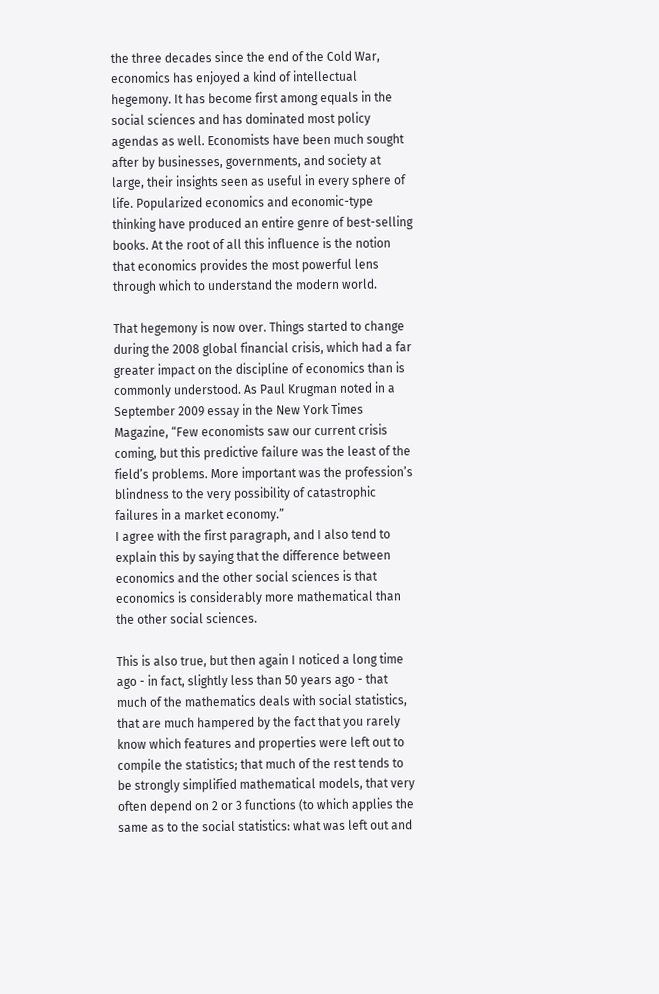the three decades since the end of the Cold War, economics has enjoyed a kind of intellectual hegemony. It has become first among equals in the social sciences and has dominated most policy agendas as well. Economists have been much sought after by businesses, governments, and society at large, their insights seen as useful in every sphere of life. Popularized economics and economic-type thinking have produced an entire genre of best-selling books. At the root of all this influence is the notion that economics provides the most powerful lens through which to understand the modern world.

That hegemony is now over. Things started to change during the 2008 global financial crisis, which had a far greater impact on the discipline of economics than is commonly understood. As Paul Krugman noted in a September 2009 essay in the New York Times Magazine, “Few economists saw our current crisis coming, but this predictive failure was the least of the field’s problems. More important was the profession’s blindness to the very possibility of catastrophic failures in a market economy.”
I agree with the first paragraph, and I also tend to explain this by saying that the difference between economics and the other social sciences is that economics is considerably more mathematical than the other social sciences.

This is also true, but then again I noticed a long time ago - in fact, slightly less than 50 years ago - that much of the mathematics deals with social statistics, that are much hampered by the fact that you rarely know which features and properties were left out to compile the statistics; that much of the rest tends to be strongly simplified mathematical models, that very often depend on 2 or 3 functions (to which applies the same as to the social statistics: what was left out and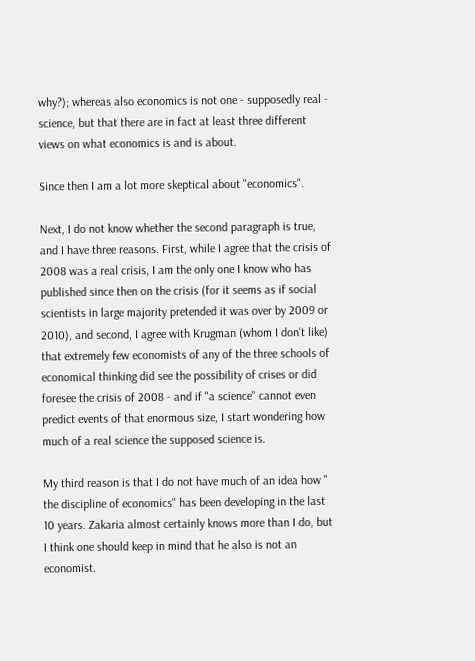why?); whereas also economics is not one - supposedly real - science, but that there are in fact at least three different views on what economics is and is about.

Since then I am a lot more skeptical about "economics".

Next, I do not know whether the second paragraph is true, and I have three reasons. First, while I agree that the crisis of 2008 was a real crisis, I am the only one I know who has published since then on the crisis (for it seems as if social scientists in large majority pretended it was over by 2009 or 2010), and second, I agree with Krugman (whom I don't like) that extremely few economists of any of the three schools of economical thinking did see the possibility of crises or did foresee the crisis of 2008 - and if "a science" cannot even predict events of that enormous size, I start wondering how much of a real science the supposed science is.

My third reason is that I do not have much of an idea how "
the discipline of economics" has been developing in the last 10 years. Zakaria almost certainly knows more than I do, but I think one should keep in mind that he also is not an economist.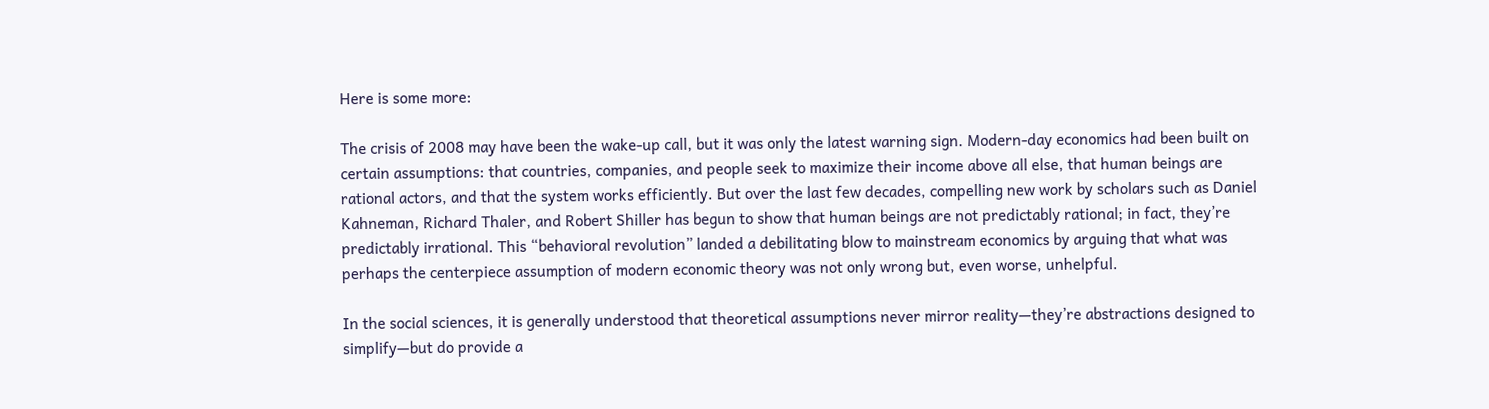Here is some more:

The crisis of 2008 may have been the wake-up call, but it was only the latest warning sign. Modern-day economics had been built on certain assumptions: that countries, companies, and people seek to maximize their income above all else, that human beings are rational actors, and that the system works efficiently. But over the last few decades, compelling new work by scholars such as Daniel Kahneman, Richard Thaler, and Robert Shiller has begun to show that human beings are not predictably rational; in fact, they’re predictably irrational. This “behavioral revolution” landed a debilitating blow to mainstream economics by arguing that what was perhaps the centerpiece assumption of modern economic theory was not only wrong but, even worse, unhelpful.

In the social sciences, it is generally understood that theoretical assumptions never mirror reality—they’re abstractions designed to simplify—but do provide a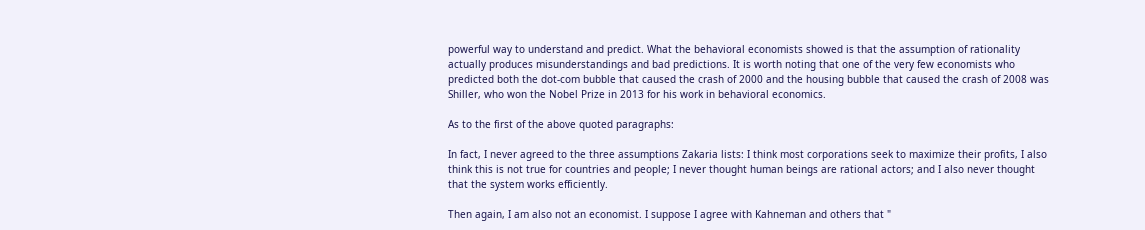powerful way to understand and predict. What the behavioral economists showed is that the assumption of rationality actually produces misunderstandings and bad predictions. It is worth noting that one of the very few economists who predicted both the dot-com bubble that caused the crash of 2000 and the housing bubble that caused the crash of 2008 was Shiller, who won the Nobel Prize in 2013 for his work in behavioral economics.

As to the first of the above quoted paragraphs:

In fact, I never agreed to the three assumptions Zakaria lists: I think most corporations seek to maximize their profits, I also think this is not true for countries and people; I never thought human beings are rational actors; and I also never thought that the system works efficiently.

Then again, I am also not an economist. I suppose I agree with Kahneman and others that "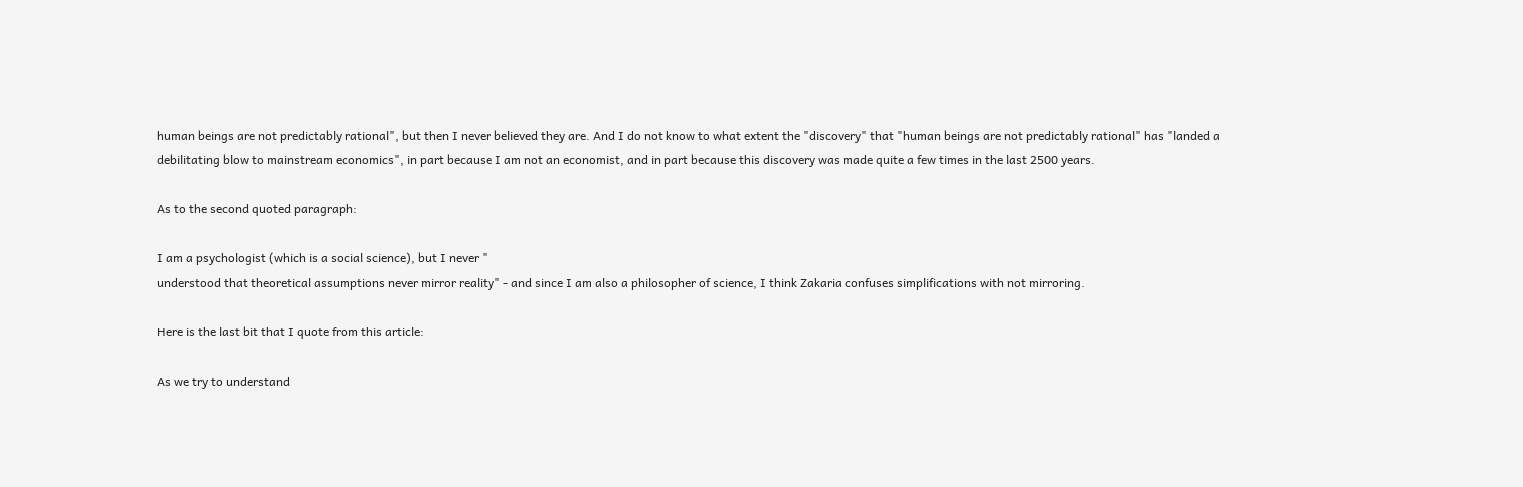human beings are not predictably rational", but then I never believed they are. And I do not know to what extent the "discovery" that "human beings are not predictably rational" has "landed a debilitating blow to mainstream economics", in part because I am not an economist, and in part because this discovery was made quite a few times in the last 2500 years.

As to the second quoted paragraph:

I am a psychologist (which is a social science), but I never "
understood that theoretical assumptions never mirror reality" - and since I am also a philosopher of science, I think Zakaria confuses simplifications with not mirroring.

Here is the last bit that I quote from this article:

As we try to understand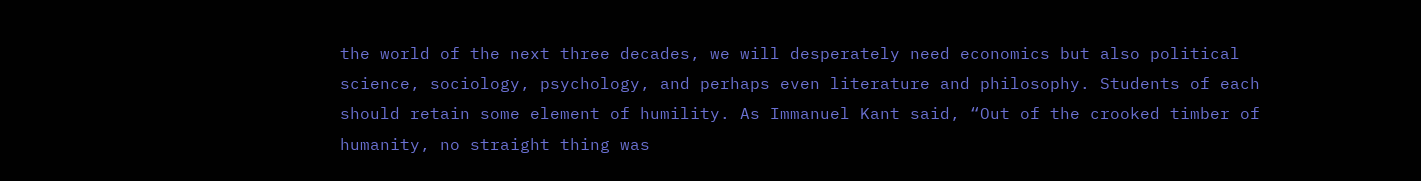the world of the next three decades, we will desperately need economics but also political science, sociology, psychology, and perhaps even literature and philosophy. Students of each should retain some element of humility. As Immanuel Kant said, “Out of the crooked timber of humanity, no straight thing was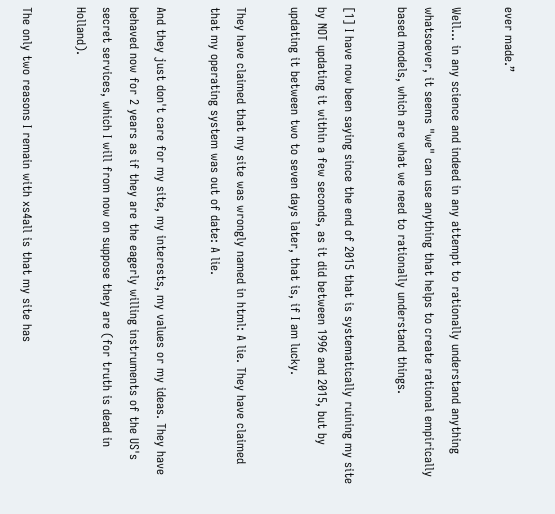ever made.”

Well... in any science and indeed in any attempt to rationally understand anything whatsoever, it seems "we" can use anything that helps to create rational empirically based models, which are what we need to rationally understand things.

[1] I have now been saying since the end of 2015 that is systematically ruining my site by NOT updating it within a few seconds, as it did between 1996 and 2015, but by updating it between two to seven days later, that is, if I am lucky.

They have claimed that my site was wrongly named in html: A lie. They have claimed that my operating system was out of date: A lie.

And they just don't care for my site, my interests, my values or my ideas. They have behaved now for 2 years as if they are the eagerly willing instruments of the US's secret services, which I will from now on suppose they are (for truth is dead in Holland).

The only two reasons I remain with xs4all is that my site has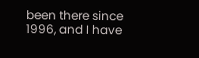been there since 1996, and I have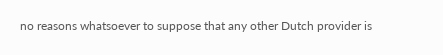no reasons whatsoever to suppose that any other Dutch provider is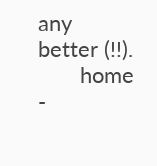any better (!!).
       home -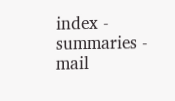index - summaries - mail